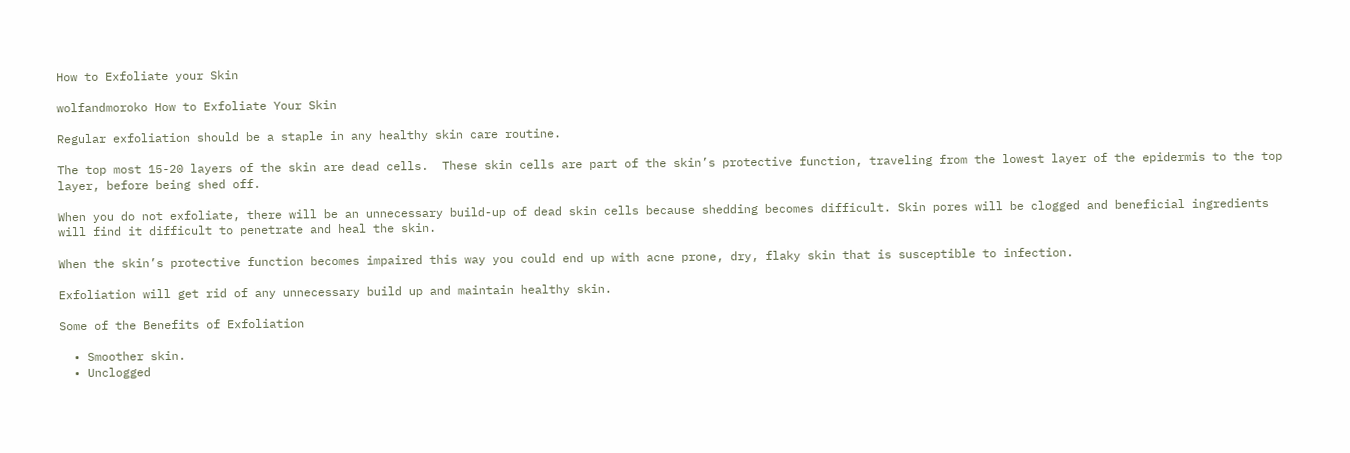How to Exfoliate your Skin

wolfandmoroko How to Exfoliate Your Skin

Regular exfoliation should be a staple in any healthy skin care routine.

The top most 15-20 layers of the skin are dead cells.  These skin cells are part of the skin’s protective function, traveling from the lowest layer of the epidermis to the top layer, before being shed off.

When you do not exfoliate, there will be an unnecessary build-up of dead skin cells because shedding becomes difficult. Skin pores will be clogged and beneficial ingredients will find it difficult to penetrate and heal the skin.

When the skin’s protective function becomes impaired this way you could end up with acne prone, dry, flaky skin that is susceptible to infection.

Exfoliation will get rid of any unnecessary build up and maintain healthy skin.

Some of the Benefits of Exfoliation

  • Smoother skin.
  • Unclogged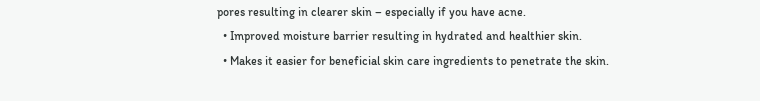pores resulting in clearer skin – especially if you have acne.
  • Improved moisture barrier resulting in hydrated and healthier skin.
  • Makes it easier for beneficial skin care ingredients to penetrate the skin.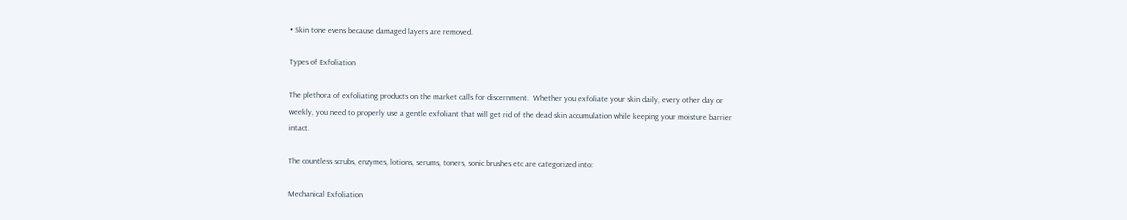• Skin tone evens because damaged layers are removed.

Types of Exfoliation

The plethora of exfoliating products on the market calls for discernment.  Whether you exfoliate your skin daily, every other day or weekly, you need to properly use a gentle exfoliant that will get rid of the dead skin accumulation while keeping your moisture barrier intact.

The countless scrubs, enzymes, lotions, serums, toners, sonic brushes etc are categorized into:

Mechanical Exfoliation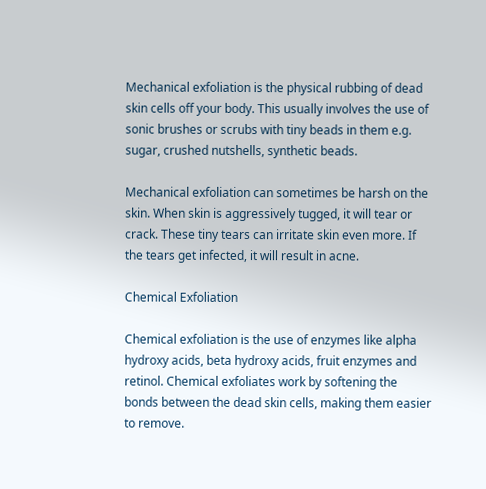Mechanical exfoliation is the physical rubbing of dead skin cells off your body. This usually involves the use of sonic brushes or scrubs with tiny beads in them e.g. sugar, crushed nutshells, synthetic beads.

Mechanical exfoliation can sometimes be harsh on the skin. When skin is aggressively tugged, it will tear or crack. These tiny tears can irritate skin even more. If the tears get infected, it will result in acne.

Chemical Exfoliation

Chemical exfoliation is the use of enzymes like alpha hydroxy acids, beta hydroxy acids, fruit enzymes and retinol. Chemical exfoliates work by softening the bonds between the dead skin cells, making them easier to remove.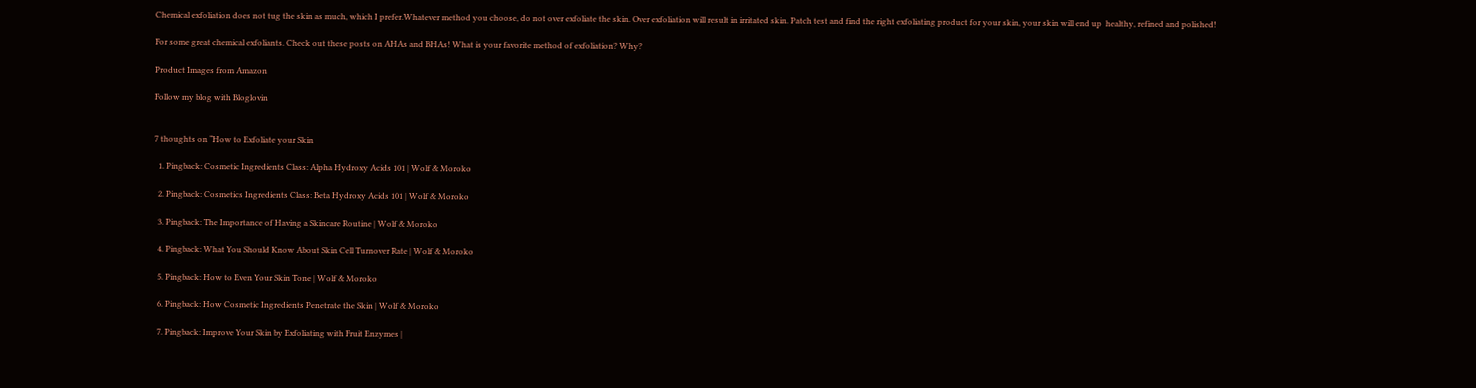Chemical exfoliation does not tug the skin as much, which I prefer.Whatever method you choose, do not over exfoliate the skin. Over exfoliation will result in irritated skin. Patch test and find the right exfoliating product for your skin, your skin will end up  healthy, refined and polished!

For some great chemical exfoliants. Check out these posts on AHAs and BHAs! What is your favorite method of exfoliation? Why?

Product Images from Amazon

Follow my blog with Bloglovin


7 thoughts on “How to Exfoliate your Skin

  1. Pingback: Cosmetic Ingredients Class: Alpha Hydroxy Acids 101 | Wolf & Moroko

  2. Pingback: Cosmetics Ingredients Class: Beta Hydroxy Acids 101 | Wolf & Moroko

  3. Pingback: The Importance of Having a Skincare Routine | Wolf & Moroko

  4. Pingback: What You Should Know About Skin Cell Turnover Rate | Wolf & Moroko

  5. Pingback: How to Even Your Skin Tone | Wolf & Moroko

  6. Pingback: How Cosmetic Ingredients Penetrate the Skin | Wolf & Moroko

  7. Pingback: Improve Your Skin by Exfoliating with Fruit Enzymes |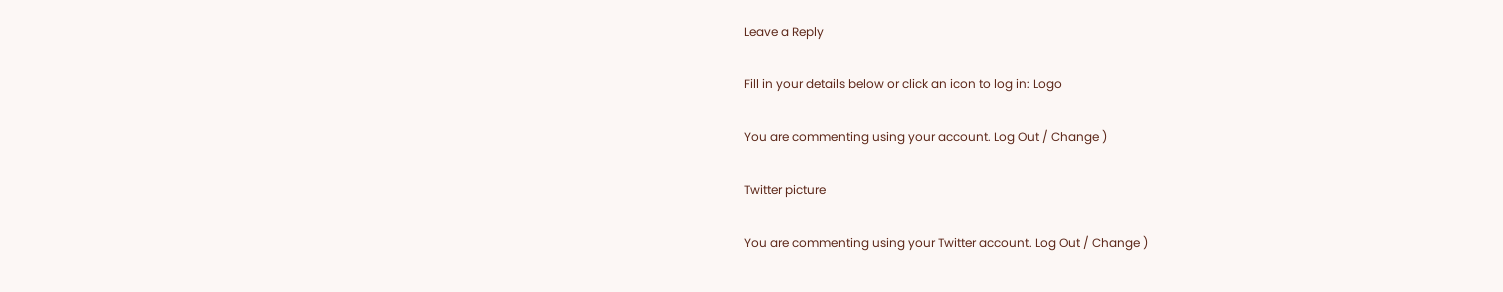Leave a Reply

Fill in your details below or click an icon to log in: Logo

You are commenting using your account. Log Out / Change )

Twitter picture

You are commenting using your Twitter account. Log Out / Change )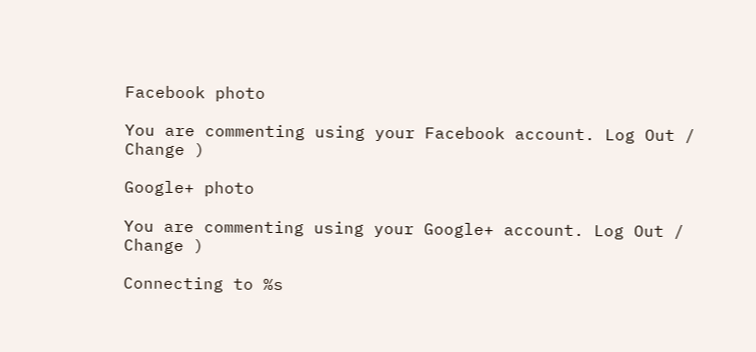Facebook photo

You are commenting using your Facebook account. Log Out / Change )

Google+ photo

You are commenting using your Google+ account. Log Out / Change )

Connecting to %s